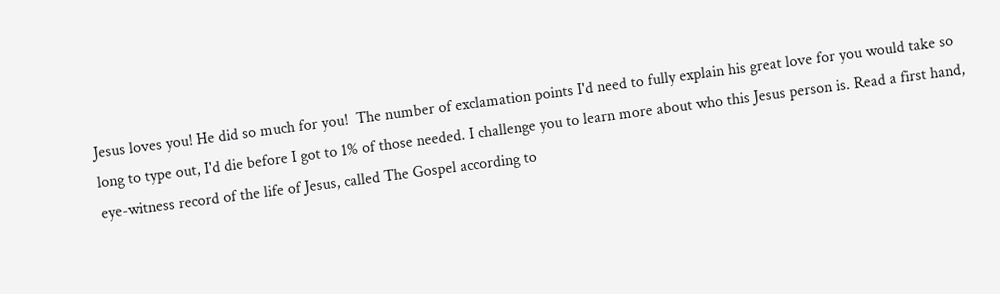Jesus loves you! He did so much for you!  The number of exclamation points I'd need to fully explain his great love for you would take so long to type out, I'd die before I got to 1% of those needed. I challenge you to learn more about who this Jesus person is. Read a first hand, eye-witness record of the life of Jesus, called The Gospel according to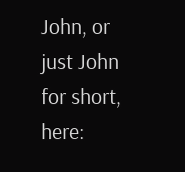John, or just John for short, here: